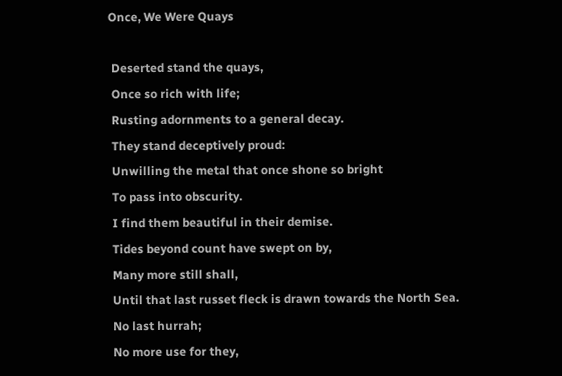Once, We Were Quays

 Deserted stand the quays,
 Once so rich with life;
 Rusting adornments to a general decay.
 They stand deceptively proud:
 Unwilling the metal that once shone so bright
 To pass into obscurity.
 I find them beautiful in their demise.
 Tides beyond count have swept on by,
 Many more still shall,
 Until that last russet fleck is drawn towards the North Sea.
 No last hurrah;
 No more use for they,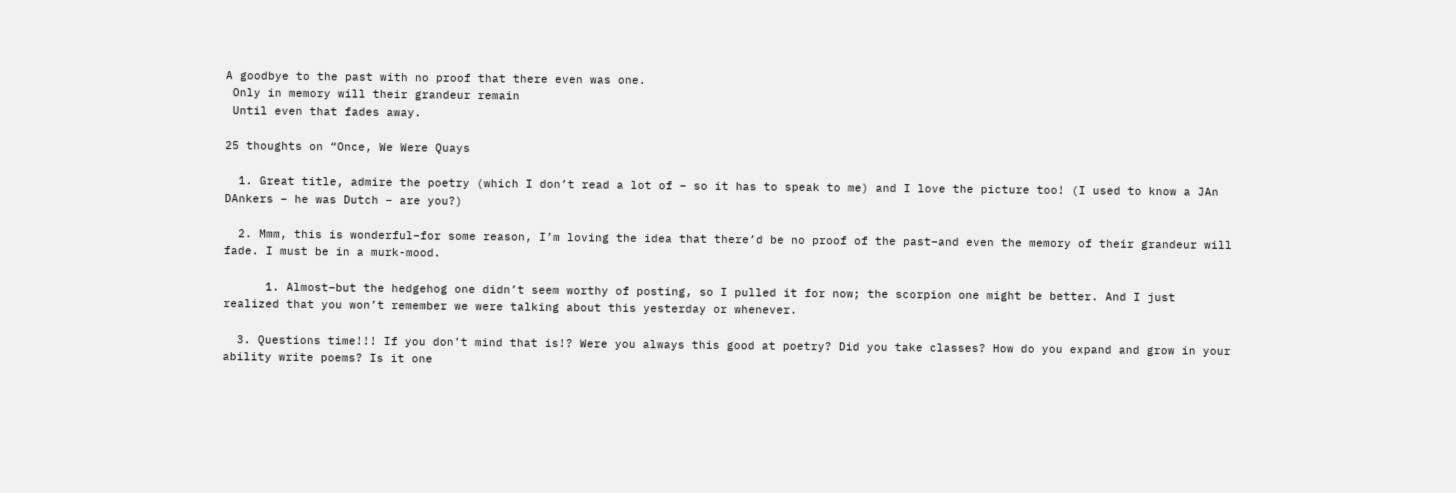A goodbye to the past with no proof that there even was one.
 Only in memory will their grandeur remain
 Until even that fades away.

25 thoughts on “Once, We Were Quays

  1. Great title, admire the poetry (which I don’t read a lot of – so it has to speak to me) and I love the picture too! (I used to know a JAn DAnkers – he was Dutch – are you?)

  2. Mmm, this is wonderful–for some reason, I’m loving the idea that there’d be no proof of the past–and even the memory of their grandeur will fade. I must be in a murk-mood.

      1. Almost–but the hedgehog one didn’t seem worthy of posting, so I pulled it for now; the scorpion one might be better. And I just realized that you won’t remember we were talking about this yesterday or whenever.

  3. Questions time!!! If you don’t mind that is!? Were you always this good at poetry? Did you take classes? How do you expand and grow in your ability write poems? Is it one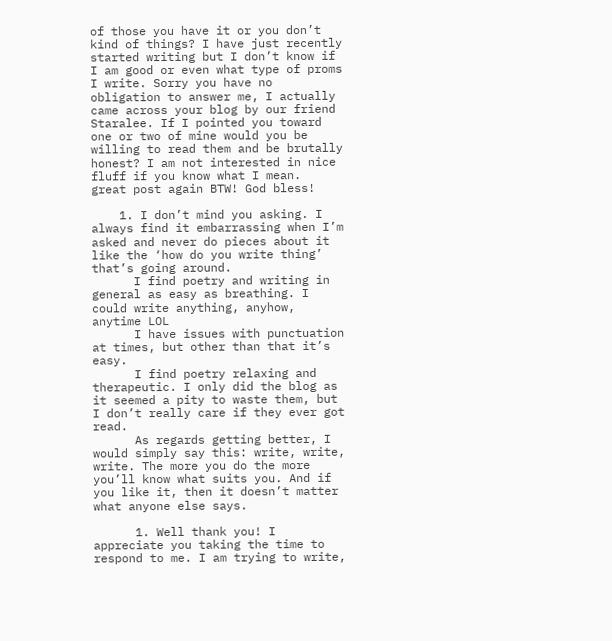of those you have it or you don’t kind of things? I have just recently started writing but I don’t know if I am good or even what type of proms I write. Sorry you have no obligation to answer me, I actually came across your blog by our friend Staralee. If I pointed you toward one or two of mine would you be willing to read them and be brutally honest? I am not interested in nice fluff if you know what I mean.  great post again BTW! God bless!

    1. I don’t mind you asking. I always find it embarrassing when I’m asked and never do pieces about it like the ‘how do you write thing’ that’s going around.
      I find poetry and writing in general as easy as breathing. I could write anything, anyhow, anytime LOL
      I have issues with punctuation at times, but other than that it’s easy.
      I find poetry relaxing and therapeutic. I only did the blog as it seemed a pity to waste them, but I don’t really care if they ever got read.
      As regards getting better, I would simply say this: write, write, write. The more you do the more you’ll know what suits you. And if you like it, then it doesn’t matter what anyone else says.

      1. Well thank you! I appreciate you taking the time to respond to me. I am trying to write,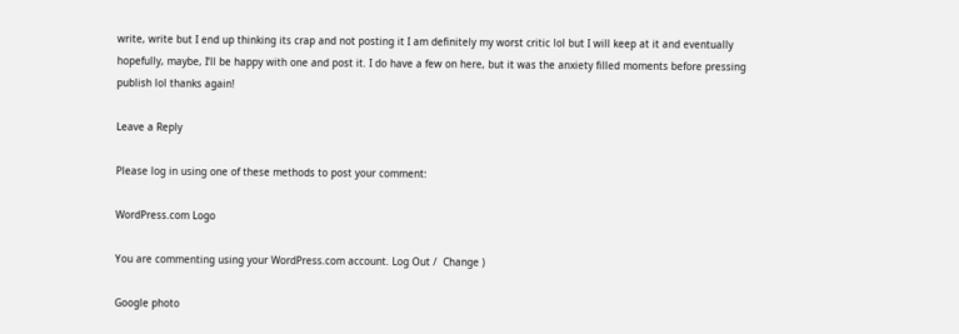write, write but I end up thinking its crap and not posting it I am definitely my worst critic lol but I will keep at it and eventually hopefully, maybe, I’ll be happy with one and post it. I do have a few on here, but it was the anxiety filled moments before pressing publish lol thanks again!

Leave a Reply

Please log in using one of these methods to post your comment:

WordPress.com Logo

You are commenting using your WordPress.com account. Log Out /  Change )

Google photo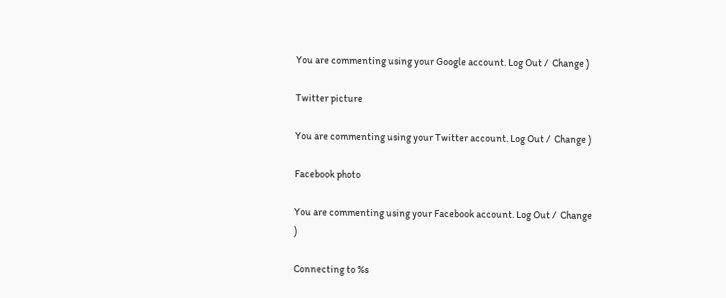You are commenting using your Google account. Log Out /  Change )

Twitter picture

You are commenting using your Twitter account. Log Out /  Change )

Facebook photo

You are commenting using your Facebook account. Log Out /  Change )

Connecting to %s